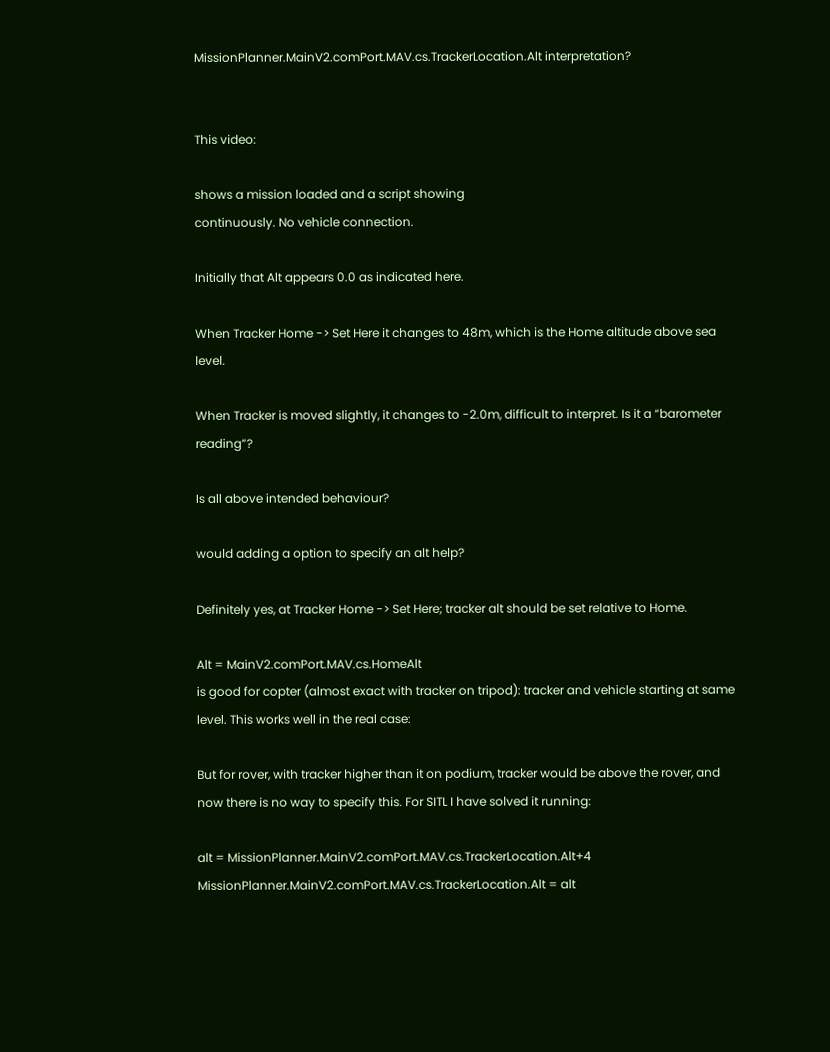MissionPlanner.MainV2.comPort.MAV.cs.TrackerLocation.Alt interpretation?


This video:

shows a mission loaded and a script showing
continuously. No vehicle connection.

Initially that Alt appears 0.0 as indicated here.

When Tracker Home -> Set Here it changes to 48m, which is the Home altitude above sea level.

When Tracker is moved slightly, it changes to -2.0m, difficult to interpret. Is it a “barometer reading”?

Is all above intended behaviour?

would adding a option to specify an alt help?

Definitely yes, at Tracker Home -> Set Here; tracker alt should be set relative to Home.

Alt = MainV2.comPort.MAV.cs.HomeAlt
is good for copter (almost exact with tracker on tripod): tracker and vehicle starting at same level. This works well in the real case:

But for rover, with tracker higher than it on podium, tracker would be above the rover, and now there is no way to specify this. For SITL I have solved it running:

alt = MissionPlanner.MainV2.comPort.MAV.cs.TrackerLocation.Alt+4
MissionPlanner.MainV2.comPort.MAV.cs.TrackerLocation.Alt = alt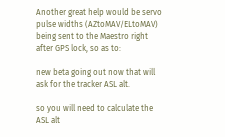Another great help would be servo pulse widths (AZtoMAV/ELtoMAV) being sent to the Maestro right after GPS lock, so as to:

new beta going out now that will ask for the tracker ASL alt.

so you will need to calculate the ASL alt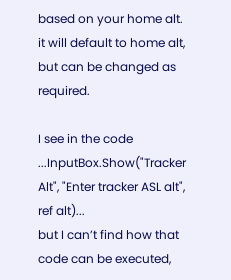based on your home alt. it will default to home alt, but can be changed as required.

I see in the code
...InputBox.Show("Tracker Alt", "Enter tracker ASL alt", ref alt)...
but I can’t find how that code can be executed,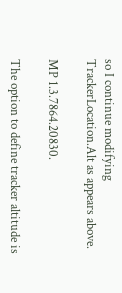so I continue modifying TrackerLocation.Alt as appears above.

MP 1.3.7864.20830.

The option to define tracker altitude is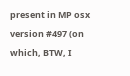present in MP osx version #497 (on which, BTW, I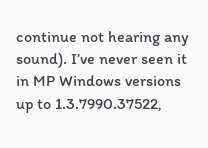continue not hearing any sound). I’ve never seen it in MP Windows versions up to 1.3.7990.37522,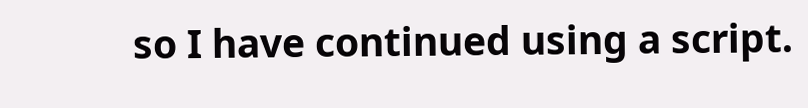so I have continued using a script.